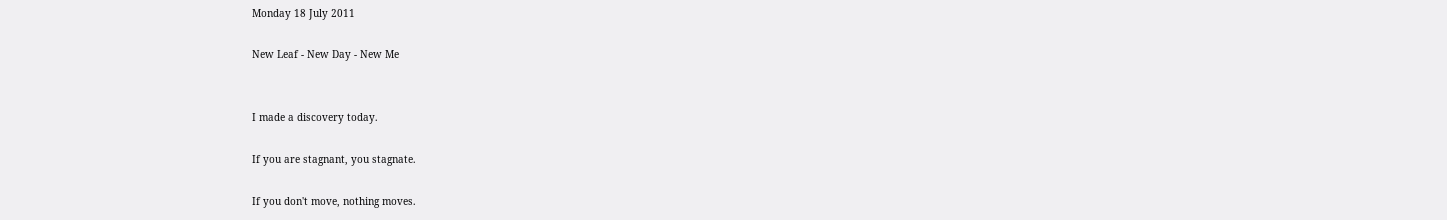Monday 18 July 2011

New Leaf - New Day - New Me


I made a discovery today.

If you are stagnant, you stagnate.

If you don't move, nothing moves.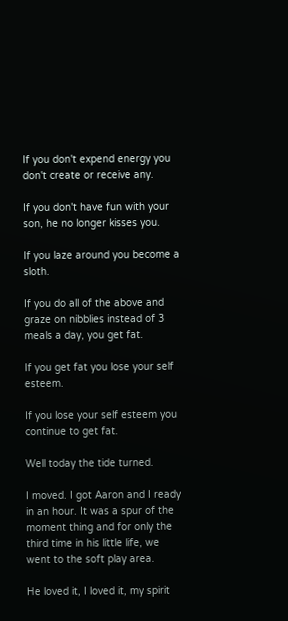If you don't expend energy you don't create or receive any.

If you don't have fun with your son, he no longer kisses you.

If you laze around you become a sloth.

If you do all of the above and graze on nibblies instead of 3 meals a day, you get fat.

If you get fat you lose your self esteem.

If you lose your self esteem you continue to get fat.

Well today the tide turned.

I moved. I got Aaron and I ready in an hour. It was a spur of the moment thing and for only the third time in his little life, we went to the soft play area.

He loved it, I loved it, my spirit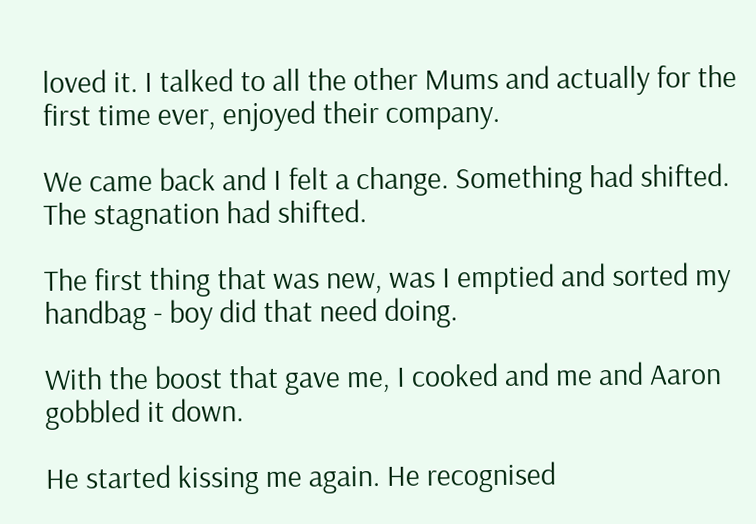loved it. I talked to all the other Mums and actually for the first time ever, enjoyed their company.

We came back and I felt a change. Something had shifted. The stagnation had shifted.

The first thing that was new, was I emptied and sorted my handbag - boy did that need doing.

With the boost that gave me, I cooked and me and Aaron gobbled it down.

He started kissing me again. He recognised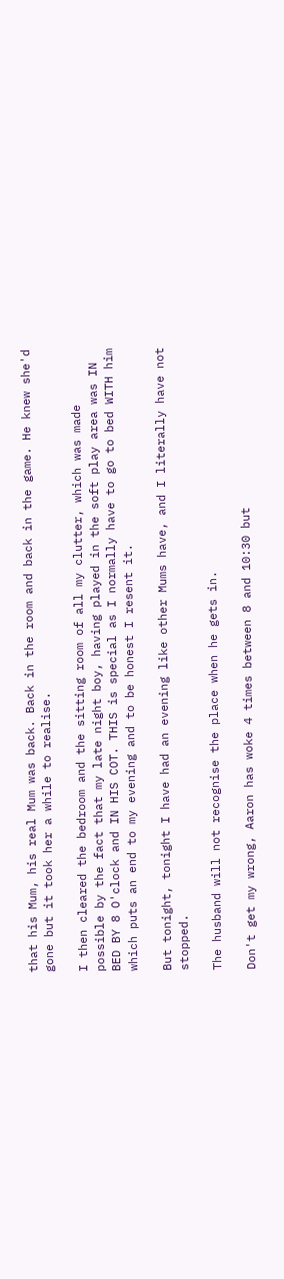that his Mum, his real Mum was back. Back in the room and back in the game. He knew she'd gone but it took her a while to realise.

I then cleared the bedroom and the sitting room of all my clutter, which was made possible by the fact that my late night boy, having played in the soft play area was IN BED BY 8 O'clock and IN HIS COT. THIS is special as I normally have to go to bed WITH him which puts an end to my evening and to be honest I resent it.

But tonight, tonight I have had an evening like other Mums have, and I literally have not stopped.

The husband will not recognise the place when he gets in.

Don't get my wrong, Aaron has woke 4 times between 8 and 10:30 but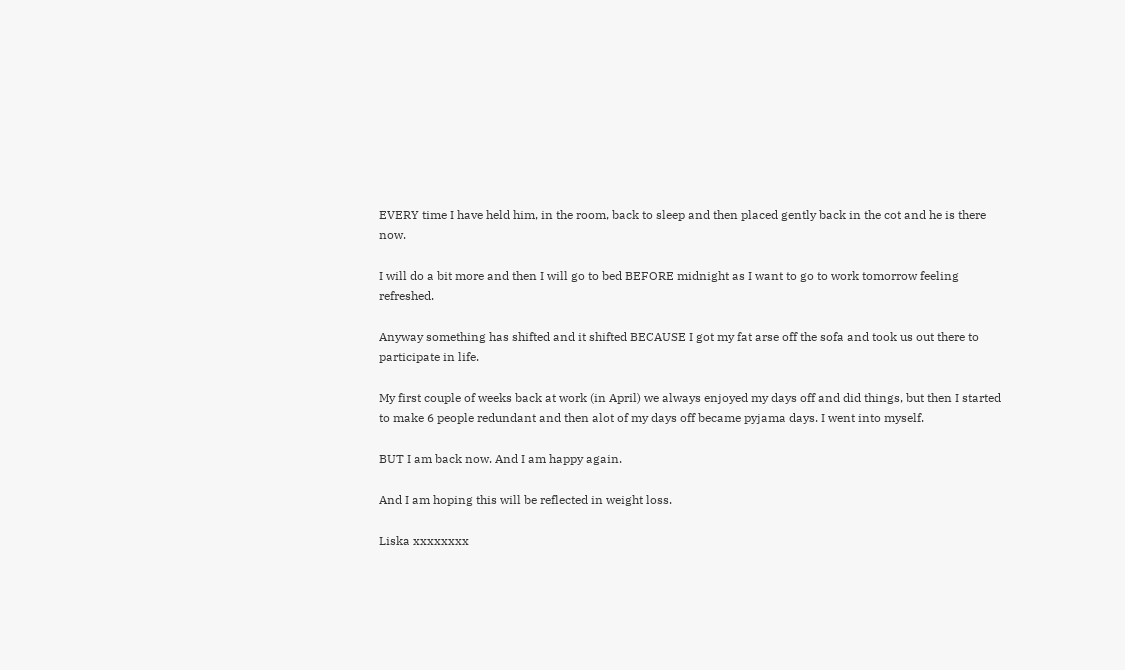EVERY time I have held him, in the room, back to sleep and then placed gently back in the cot and he is there now.

I will do a bit more and then I will go to bed BEFORE midnight as I want to go to work tomorrow feeling refreshed.

Anyway something has shifted and it shifted BECAUSE I got my fat arse off the sofa and took us out there to participate in life.

My first couple of weeks back at work (in April) we always enjoyed my days off and did things, but then I started to make 6 people redundant and then alot of my days off became pyjama days. I went into myself.

BUT I am back now. And I am happy again.

And I am hoping this will be reflected in weight loss.

Liska xxxxxxxx